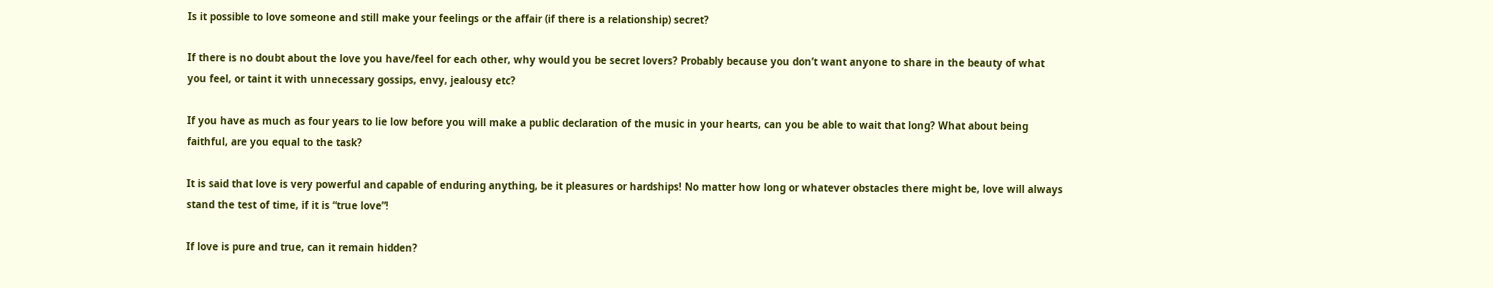Is it possible to love someone and still make your feelings or the affair (if there is a relationship) secret?

If there is no doubt about the love you have/feel for each other, why would you be secret lovers? Probably because you don’t want anyone to share in the beauty of what you feel, or taint it with unnecessary gossips, envy, jealousy etc?

If you have as much as four years to lie low before you will make a public declaration of the music in your hearts, can you be able to wait that long? What about being faithful, are you equal to the task?

It is said that love is very powerful and capable of enduring anything, be it pleasures or hardships! No matter how long or whatever obstacles there might be, love will always stand the test of time, if it is “true love”!

If love is pure and true, can it remain hidden?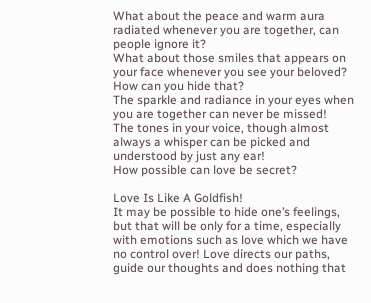What about the peace and warm aura radiated whenever you are together, can people ignore it?
What about those smiles that appears on your face whenever you see your beloved? How can you hide that?
The sparkle and radiance in your eyes when you are together can never be missed!
The tones in your voice, though almost always a whisper can be picked and understood by just any ear!
How possible can love be secret?

Love Is Like A Goldfish!
It may be possible to hide one’s feelings, but that will be only for a time, especially with emotions such as love which we have no control over! Love directs our paths, guide our thoughts and does nothing that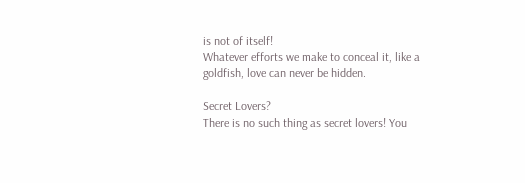is not of itself!
Whatever efforts we make to conceal it, like a goldfish, love can never be hidden.

Secret Lovers?
There is no such thing as secret lovers! You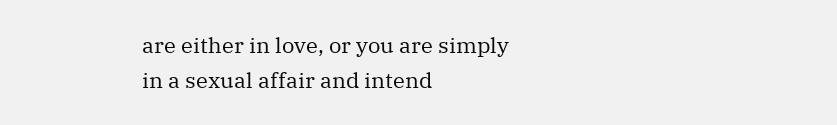are either in love, or you are simply in a sexual affair and intend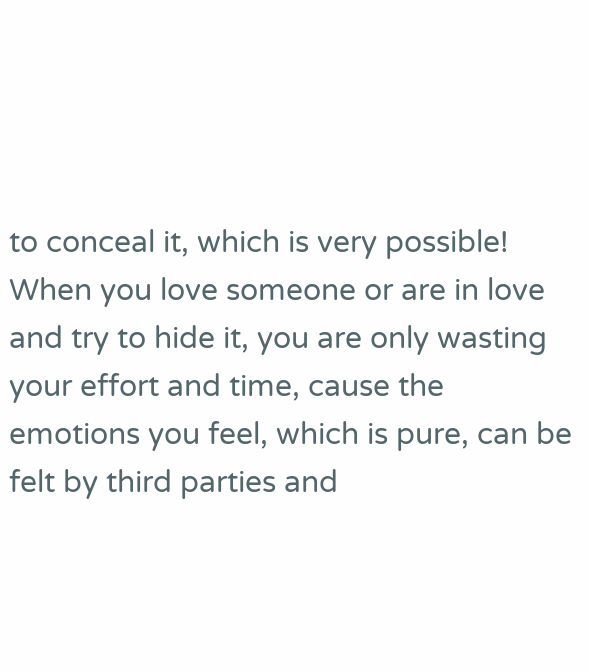to conceal it, which is very possible!
When you love someone or are in love and try to hide it, you are only wasting your effort and time, cause the emotions you feel, which is pure, can be felt by third parties and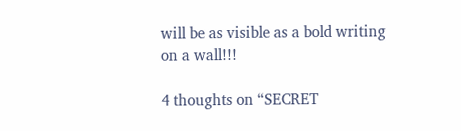will be as visible as a bold writing on a wall!!!

4 thoughts on “SECRET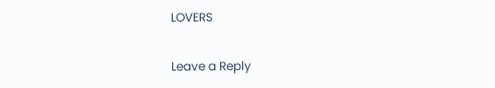LOVERS

Leave a Reply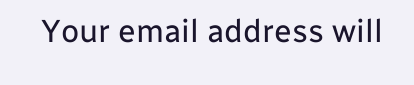Your email address will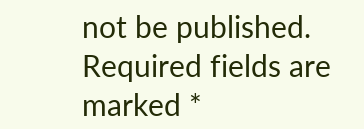not be published. Required fields are marked *